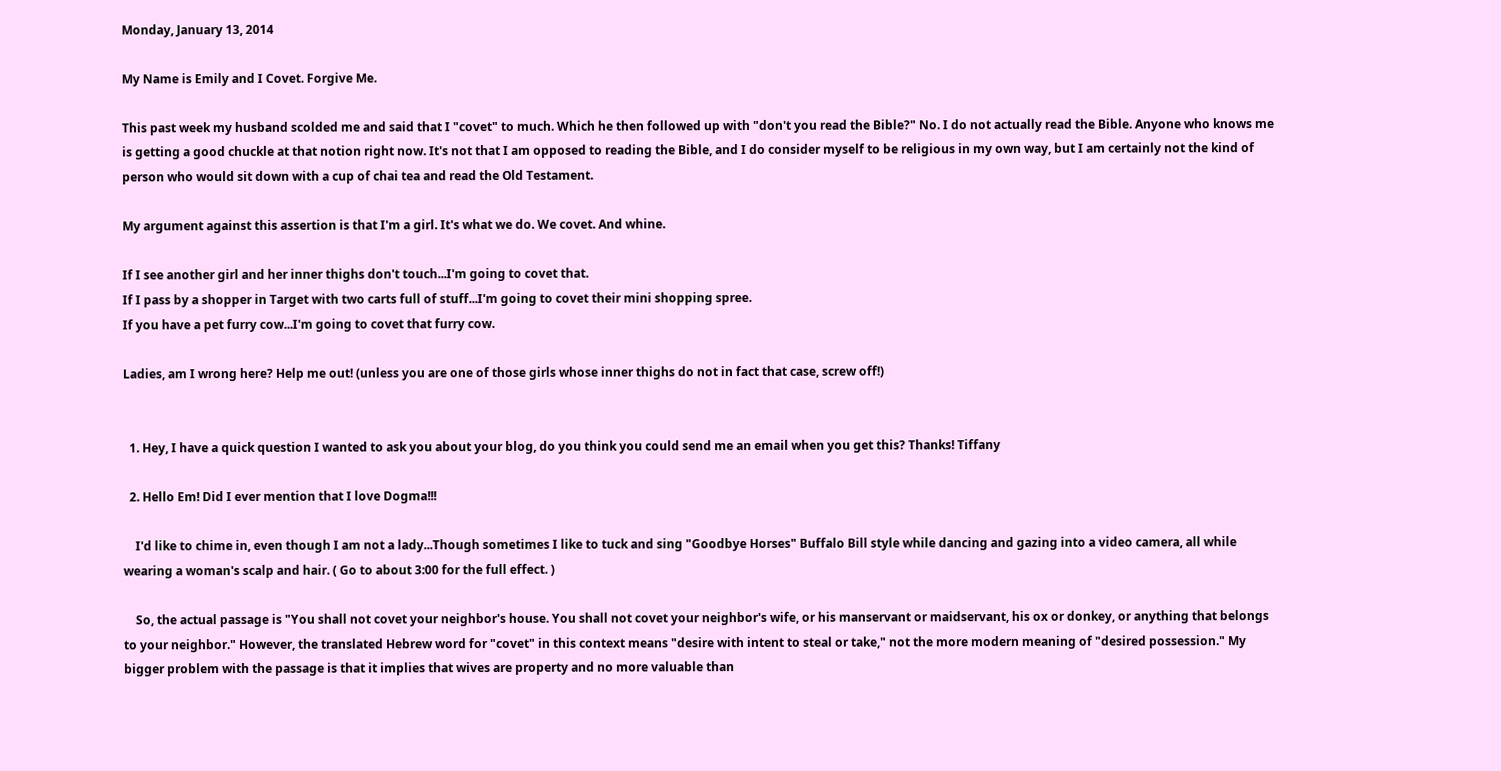Monday, January 13, 2014

My Name is Emily and I Covet. Forgive Me.

This past week my husband scolded me and said that I "covet" to much. Which he then followed up with "don't you read the Bible?" No. I do not actually read the Bible. Anyone who knows me is getting a good chuckle at that notion right now. It's not that I am opposed to reading the Bible, and I do consider myself to be religious in my own way, but I am certainly not the kind of person who would sit down with a cup of chai tea and read the Old Testament.

My argument against this assertion is that I'm a girl. It's what we do. We covet. And whine.

If I see another girl and her inner thighs don't touch...I'm going to covet that.
If I pass by a shopper in Target with two carts full of stuff...I'm going to covet their mini shopping spree.
If you have a pet furry cow...I'm going to covet that furry cow.

Ladies, am I wrong here? Help me out! (unless you are one of those girls whose inner thighs do not in fact that case, screw off!)


  1. Hey, I have a quick question I wanted to ask you about your blog, do you think you could send me an email when you get this? Thanks! Tiffany

  2. Hello Em! Did I ever mention that I love Dogma!!!

    I'd like to chime in, even though I am not a lady...Though sometimes I like to tuck and sing "Goodbye Horses" Buffalo Bill style while dancing and gazing into a video camera, all while wearing a woman's scalp and hair. ( Go to about 3:00 for the full effect. )

    So, the actual passage is "You shall not covet your neighbor's house. You shall not covet your neighbor's wife, or his manservant or maidservant, his ox or donkey, or anything that belongs to your neighbor." However, the translated Hebrew word for "covet" in this context means "desire with intent to steal or take," not the more modern meaning of "desired possession." My bigger problem with the passage is that it implies that wives are property and no more valuable than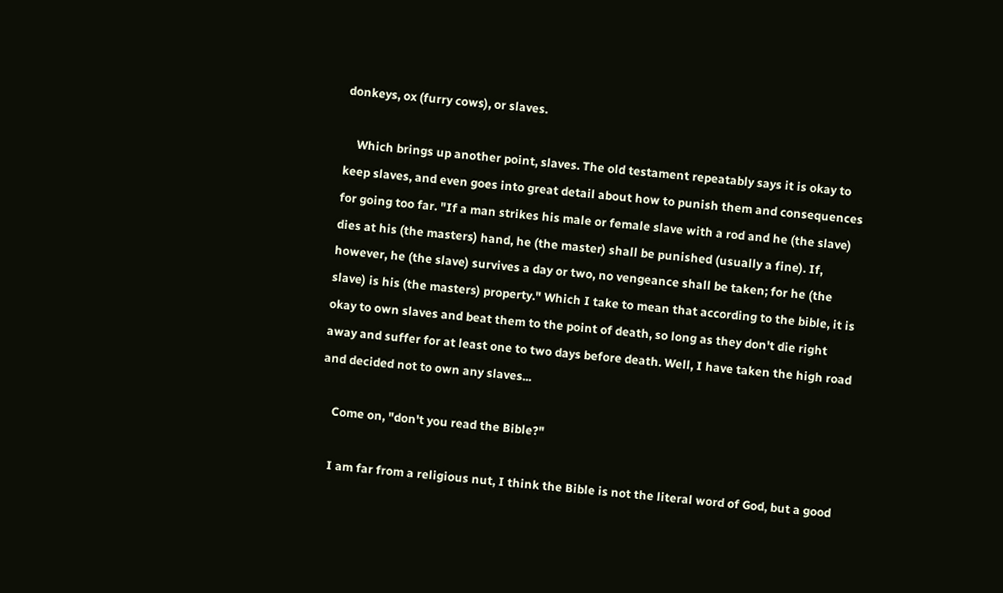donkeys, ox (furry cows), or slaves.

    Which brings up another point, slaves. The old testament repeatably says it is okay to keep slaves, and even goes into great detail about how to punish them and consequences for going too far. "If a man strikes his male or female slave with a rod and he (the slave) dies at his (the masters) hand, he (the master) shall be punished (usually a fine). If, however, he (the slave) survives a day or two, no vengeance shall be taken; for he (the slave) is his (the masters) property." Which I take to mean that according to the bible, it is okay to own slaves and beat them to the point of death, so long as they don't die right away and suffer for at least one to two days before death. Well, I have taken the high road and decided not to own any slaves...

    Come on, "don't you read the Bible?"

    I am far from a religious nut, I think the Bible is not the literal word of God, but a good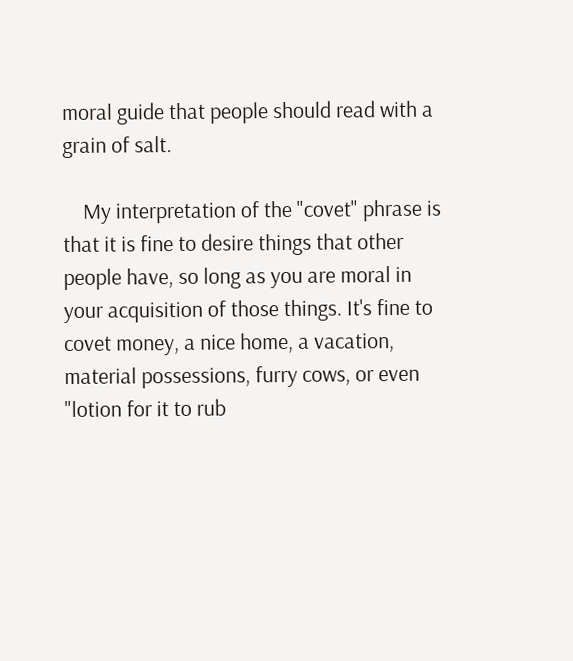moral guide that people should read with a grain of salt.

    My interpretation of the "covet" phrase is that it is fine to desire things that other people have, so long as you are moral in your acquisition of those things. It's fine to covet money, a nice home, a vacation, material possessions, furry cows, or even "lotion for it to rub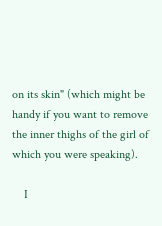on its skin" (which might be handy if you want to remove the inner thighs of the girl of which you were speaking).

    I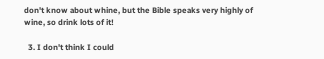don't know about whine, but the Bible speaks very highly of wine, so drink lots of it!

  3. I don't think I could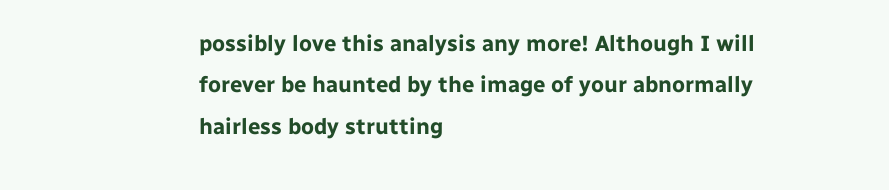possibly love this analysis any more! Although I will forever be haunted by the image of your abnormally hairless body strutting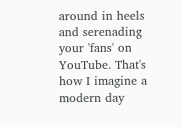around in heels and serenading your 'fans' on YouTube. That's how I imagine a modern day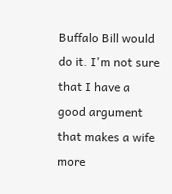Buffalo Bill would do it. I'm not sure that I have a good argument that makes a wife more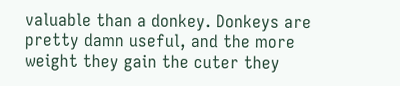valuable than a donkey. Donkeys are pretty damn useful, and the more weight they gain the cuter they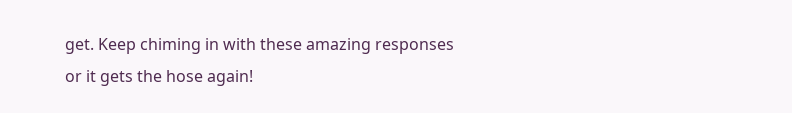get. Keep chiming in with these amazing responses or it gets the hose again!